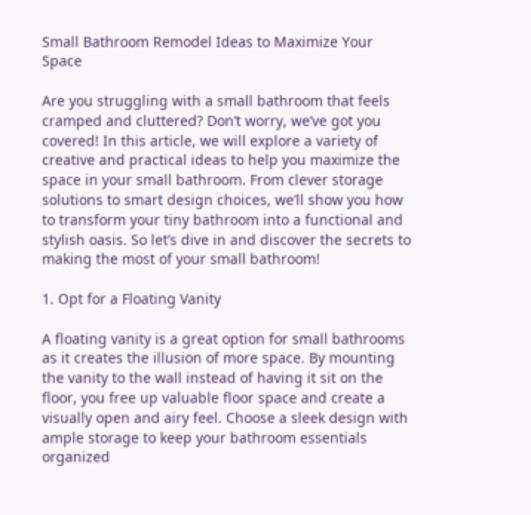Small Bathroom Remodel Ideas to Maximize Your Space

Are you struggling with a small bathroom that feels cramped and cluttered? Don’t worry, we’ve got you covered! In this article, we will explore a variety of creative and practical ideas to help you maximize the space in your small bathroom. From clever storage solutions to smart design choices, we’ll show you how to transform your tiny bathroom into a functional and stylish oasis. So let’s dive in and discover the secrets to making the most of your small bathroom!

1. Opt for a Floating Vanity

A floating vanity is a great option for small bathrooms as it creates the illusion of more space. By mounting the vanity to the wall instead of having it sit on the floor, you free up valuable floor space and create a visually open and airy feel. Choose a sleek design with ample storage to keep your bathroom essentials organized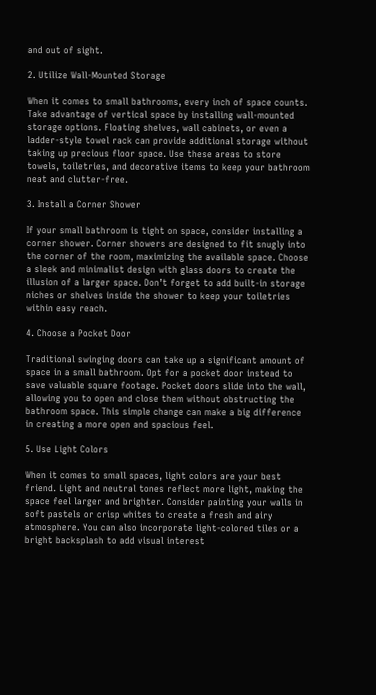and out of sight.

2. Utilize Wall-Mounted Storage

When it comes to small bathrooms, every inch of space counts. Take advantage of vertical space by installing wall-mounted storage options. Floating shelves, wall cabinets, or even a ladder-style towel rack can provide additional storage without taking up precious floor space. Use these areas to store towels, toiletries, and decorative items to keep your bathroom neat and clutter-free.

3. Install a Corner Shower

If your small bathroom is tight on space, consider installing a corner shower. Corner showers are designed to fit snugly into the corner of the room, maximizing the available space. Choose a sleek and minimalist design with glass doors to create the illusion of a larger space. Don’t forget to add built-in storage niches or shelves inside the shower to keep your toiletries within easy reach.

4. Choose a Pocket Door

Traditional swinging doors can take up a significant amount of space in a small bathroom. Opt for a pocket door instead to save valuable square footage. Pocket doors slide into the wall, allowing you to open and close them without obstructing the bathroom space. This simple change can make a big difference in creating a more open and spacious feel.

5. Use Light Colors

When it comes to small spaces, light colors are your best friend. Light and neutral tones reflect more light, making the space feel larger and brighter. Consider painting your walls in soft pastels or crisp whites to create a fresh and airy atmosphere. You can also incorporate light-colored tiles or a bright backsplash to add visual interest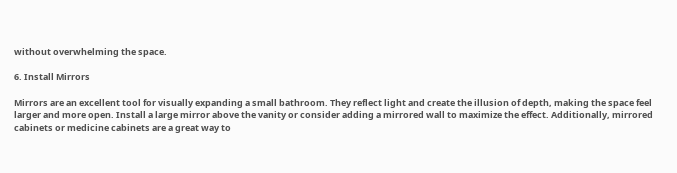without overwhelming the space.

6. Install Mirrors

Mirrors are an excellent tool for visually expanding a small bathroom. They reflect light and create the illusion of depth, making the space feel larger and more open. Install a large mirror above the vanity or consider adding a mirrored wall to maximize the effect. Additionally, mirrored cabinets or medicine cabinets are a great way to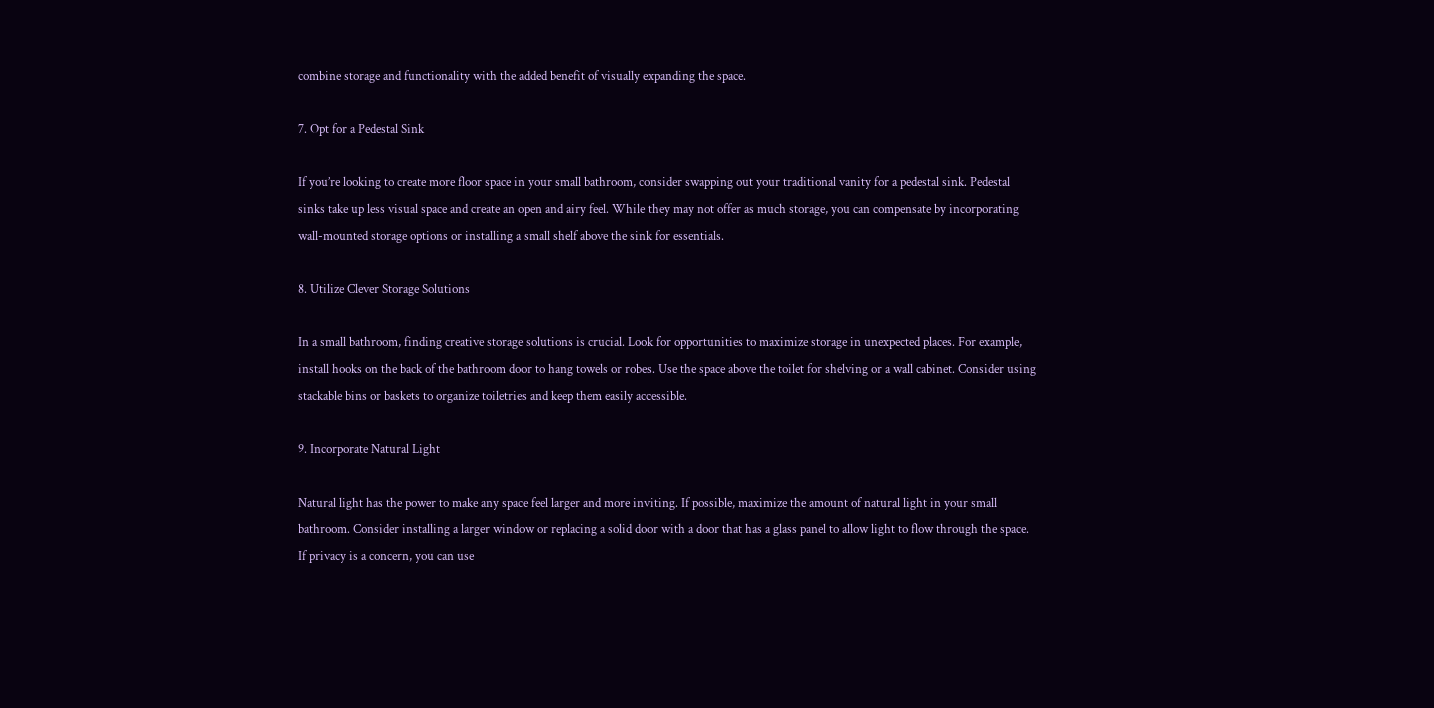combine storage and functionality with the added benefit of visually expanding the space.

7. Opt for a Pedestal Sink

If you’re looking to create more floor space in your small bathroom, consider swapping out your traditional vanity for a pedestal sink. Pedestal sinks take up less visual space and create an open and airy feel. While they may not offer as much storage, you can compensate by incorporating wall-mounted storage options or installing a small shelf above the sink for essentials.

8. Utilize Clever Storage Solutions

In a small bathroom, finding creative storage solutions is crucial. Look for opportunities to maximize storage in unexpected places. For example, install hooks on the back of the bathroom door to hang towels or robes. Use the space above the toilet for shelving or a wall cabinet. Consider using stackable bins or baskets to organize toiletries and keep them easily accessible.

9. Incorporate Natural Light

Natural light has the power to make any space feel larger and more inviting. If possible, maximize the amount of natural light in your small bathroom. Consider installing a larger window or replacing a solid door with a door that has a glass panel to allow light to flow through the space. If privacy is a concern, you can use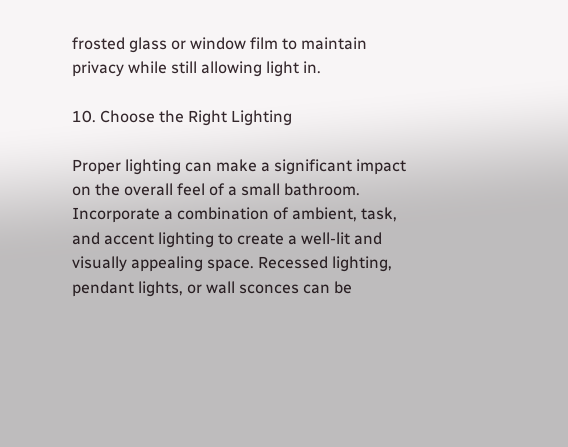frosted glass or window film to maintain privacy while still allowing light in.

10. Choose the Right Lighting

Proper lighting can make a significant impact on the overall feel of a small bathroom. Incorporate a combination of ambient, task, and accent lighting to create a well-lit and visually appealing space. Recessed lighting, pendant lights, or wall sconces can be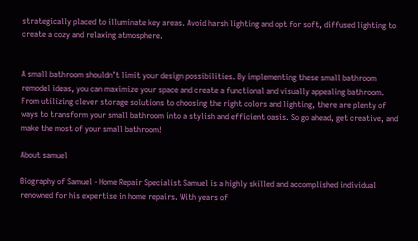strategically placed to illuminate key areas. Avoid harsh lighting and opt for soft, diffused lighting to create a cozy and relaxing atmosphere.


A small bathroom shouldn’t limit your design possibilities. By implementing these small bathroom remodel ideas, you can maximize your space and create a functional and visually appealing bathroom. From utilizing clever storage solutions to choosing the right colors and lighting, there are plenty of ways to transform your small bathroom into a stylish and efficient oasis. So go ahead, get creative, and make the most of your small bathroom!

About samuel

Biography of Samuel - Home Repair Specialist Samuel is a highly skilled and accomplished individual renowned for his expertise in home repairs. With years of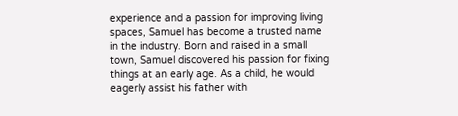experience and a passion for improving living spaces, Samuel has become a trusted name in the industry. Born and raised in a small town, Samuel discovered his passion for fixing things at an early age. As a child, he would eagerly assist his father with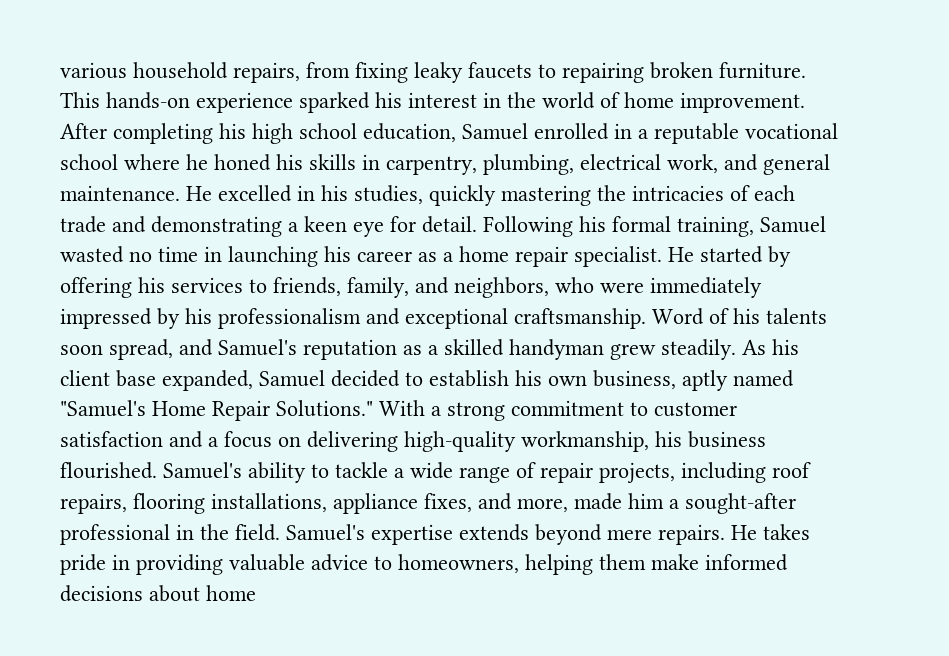various household repairs, from fixing leaky faucets to repairing broken furniture. This hands-on experience sparked his interest in the world of home improvement. After completing his high school education, Samuel enrolled in a reputable vocational school where he honed his skills in carpentry, plumbing, electrical work, and general maintenance. He excelled in his studies, quickly mastering the intricacies of each trade and demonstrating a keen eye for detail. Following his formal training, Samuel wasted no time in launching his career as a home repair specialist. He started by offering his services to friends, family, and neighbors, who were immediately impressed by his professionalism and exceptional craftsmanship. Word of his talents soon spread, and Samuel's reputation as a skilled handyman grew steadily. As his client base expanded, Samuel decided to establish his own business, aptly named "Samuel's Home Repair Solutions." With a strong commitment to customer satisfaction and a focus on delivering high-quality workmanship, his business flourished. Samuel's ability to tackle a wide range of repair projects, including roof repairs, flooring installations, appliance fixes, and more, made him a sought-after professional in the field. Samuel's expertise extends beyond mere repairs. He takes pride in providing valuable advice to homeowners, helping them make informed decisions about home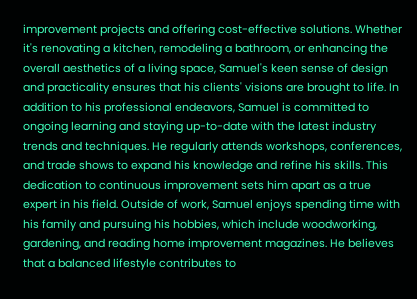improvement projects and offering cost-effective solutions. Whether it's renovating a kitchen, remodeling a bathroom, or enhancing the overall aesthetics of a living space, Samuel's keen sense of design and practicality ensures that his clients' visions are brought to life. In addition to his professional endeavors, Samuel is committed to ongoing learning and staying up-to-date with the latest industry trends and techniques. He regularly attends workshops, conferences, and trade shows to expand his knowledge and refine his skills. This dedication to continuous improvement sets him apart as a true expert in his field. Outside of work, Samuel enjoys spending time with his family and pursuing his hobbies, which include woodworking, gardening, and reading home improvement magazines. He believes that a balanced lifestyle contributes to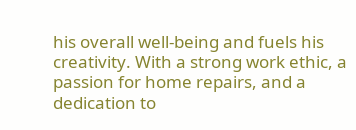his overall well-being and fuels his creativity. With a strong work ethic, a passion for home repairs, and a dedication to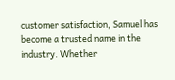customer satisfaction, Samuel has become a trusted name in the industry. Whether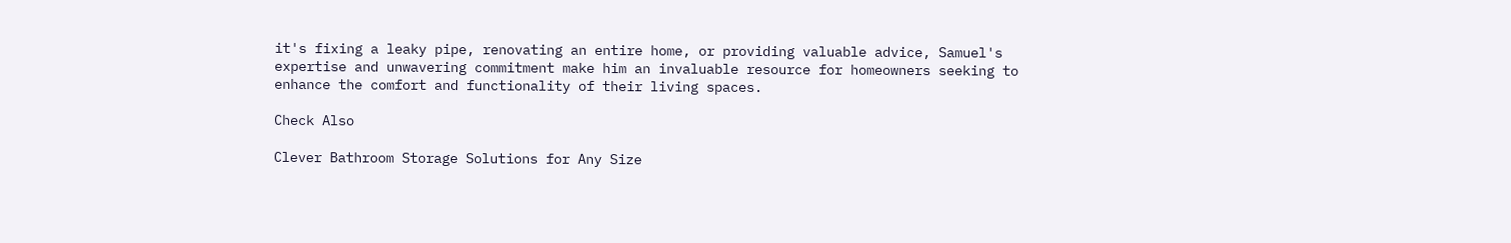it's fixing a leaky pipe, renovating an entire home, or providing valuable advice, Samuel's expertise and unwavering commitment make him an invaluable resource for homeowners seeking to enhance the comfort and functionality of their living spaces.

Check Also

Clever Bathroom Storage Solutions for Any Size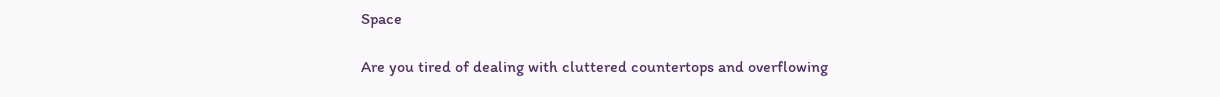Space

Are you tired of dealing with cluttered countertops and overflowing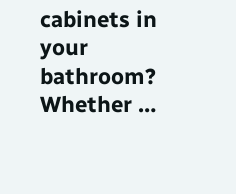cabinets in your bathroom? Whether …